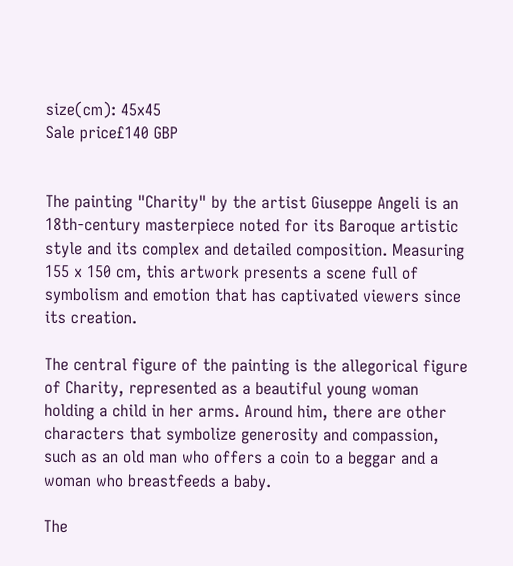size(cm): 45x45
Sale price£140 GBP


The painting "Charity" by the artist Giuseppe Angeli is an 18th-century masterpiece noted for its Baroque artistic style and its complex and detailed composition. Measuring 155 x 150 cm, this artwork presents a scene full of symbolism and emotion that has captivated viewers since its creation.

The central figure of the painting is the allegorical figure of Charity, represented as a beautiful young woman holding a child in her arms. Around him, there are other characters that symbolize generosity and compassion, such as an old man who offers a coin to a beggar and a woman who breastfeeds a baby.

The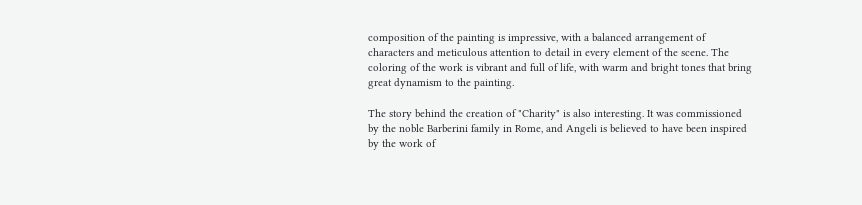composition of the painting is impressive, with a balanced arrangement of characters and meticulous attention to detail in every element of the scene. The coloring of the work is vibrant and full of life, with warm and bright tones that bring great dynamism to the painting.

The story behind the creation of "Charity" is also interesting. It was commissioned by the noble Barberini family in Rome, and Angeli is believed to have been inspired by the work of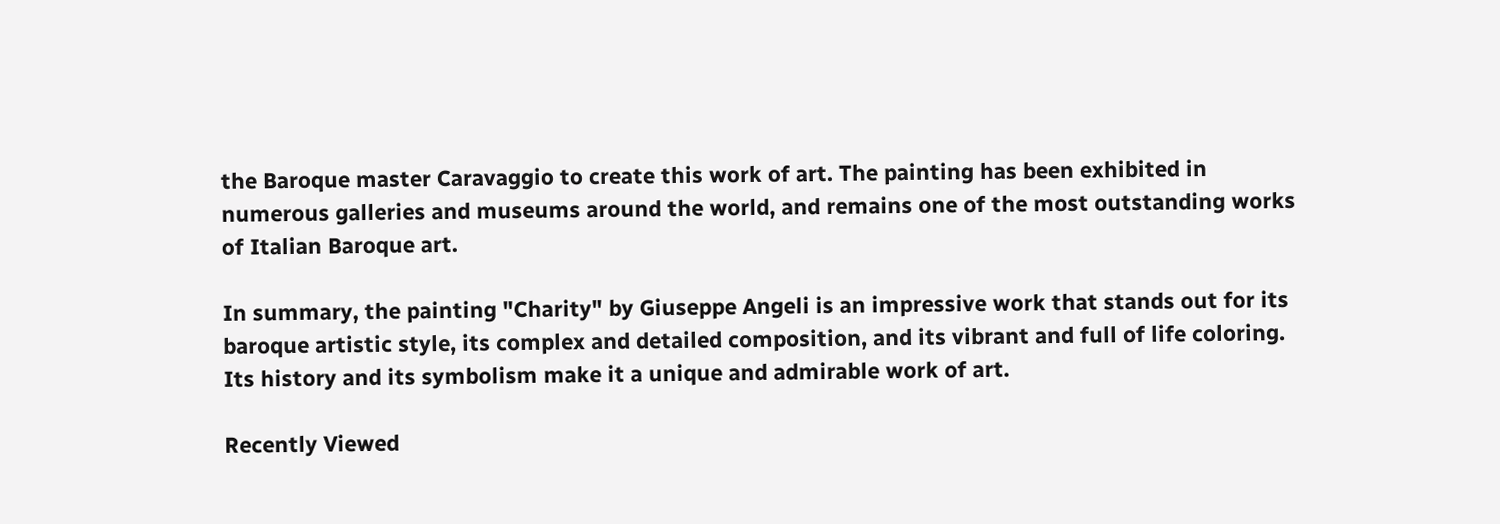the Baroque master Caravaggio to create this work of art. The painting has been exhibited in numerous galleries and museums around the world, and remains one of the most outstanding works of Italian Baroque art.

In summary, the painting "Charity" by Giuseppe Angeli is an impressive work that stands out for its baroque artistic style, its complex and detailed composition, and its vibrant and full of life coloring. Its history and its symbolism make it a unique and admirable work of art.

Recently Viewed